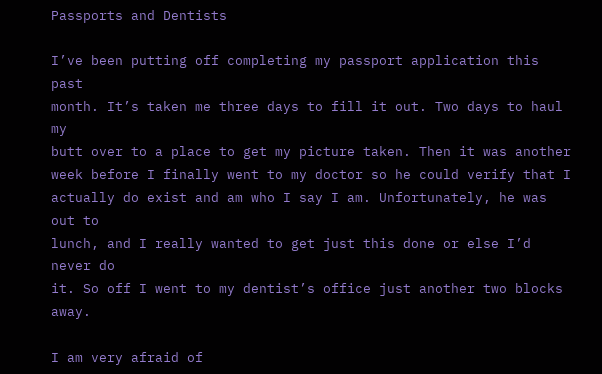Passports and Dentists

I’ve been putting off completing my passport application this past
month. It’s taken me three days to fill it out. Two days to haul my
butt over to a place to get my picture taken. Then it was another
week before I finally went to my doctor so he could verify that I
actually do exist and am who I say I am. Unfortunately, he was out to
lunch, and I really wanted to get just this done or else I’d never do
it. So off I went to my dentist’s office just another two blocks away.

I am very afraid of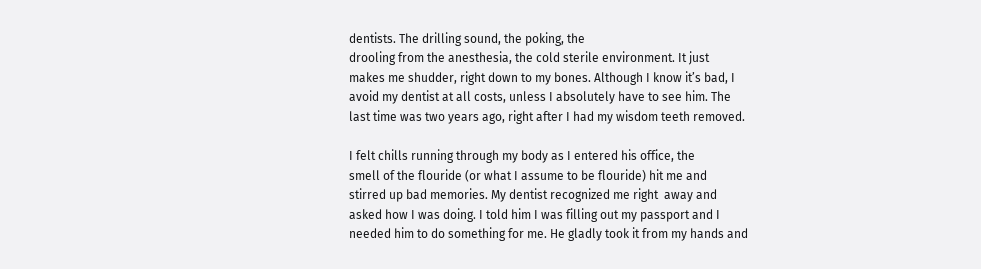dentists. The drilling sound, the poking, the
drooling from the anesthesia, the cold sterile environment. It just
makes me shudder, right down to my bones. Although I know it’s bad, I
avoid my dentist at all costs, unless I absolutely have to see him. The
last time was two years ago, right after I had my wisdom teeth removed.

I felt chills running through my body as I entered his office, the
smell of the flouride (or what I assume to be flouride) hit me and
stirred up bad memories. My dentist recognized me right  away and
asked how I was doing. I told him I was filling out my passport and I
needed him to do something for me. He gladly took it from my hands and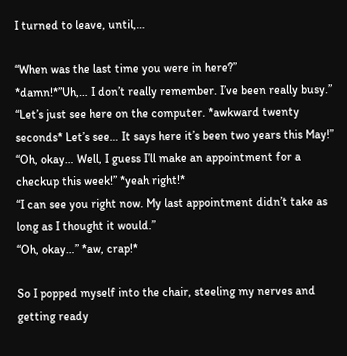I turned to leave, until,…

“When was the last time you were in here?”
*damn!*”Uh,… I don’t really remember. I’ve been really busy.”
“Let’s just see here on the computer. *awkward twenty seconds* Let’s see… It says here it’s been two years this May!”
“Oh, okay… Well, I guess I’ll make an appointment for a checkup this week!” *yeah right!*
“I can see you right now. My last appointment didn’t take as long as I thought it would.”
“Oh, okay…” *aw, crap!*

So I popped myself into the chair, steeling my nerves and getting ready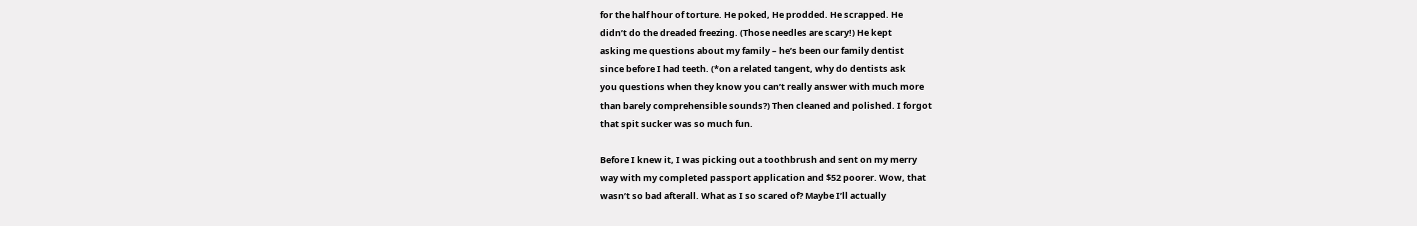for the half hour of torture. He poked, He prodded. He scrapped. He
didn’t do the dreaded freezing. (Those needles are scary!) He kept
asking me questions about my family – he’s been our family dentist
since before I had teeth. (*on a related tangent, why do dentists ask
you questions when they know you can’t really answer with much more
than barely comprehensible sounds?) Then cleaned and polished. I forgot
that spit sucker was so much fun.

Before I knew it, I was picking out a toothbrush and sent on my merry
way with my completed passport application and $52 poorer. Wow, that
wasn’t so bad afterall. What as I so scared of? Maybe I’ll actually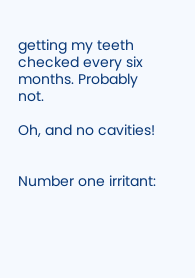getting my teeth checked every six months. Probably not.

Oh, and no cavities!


Number one irritant: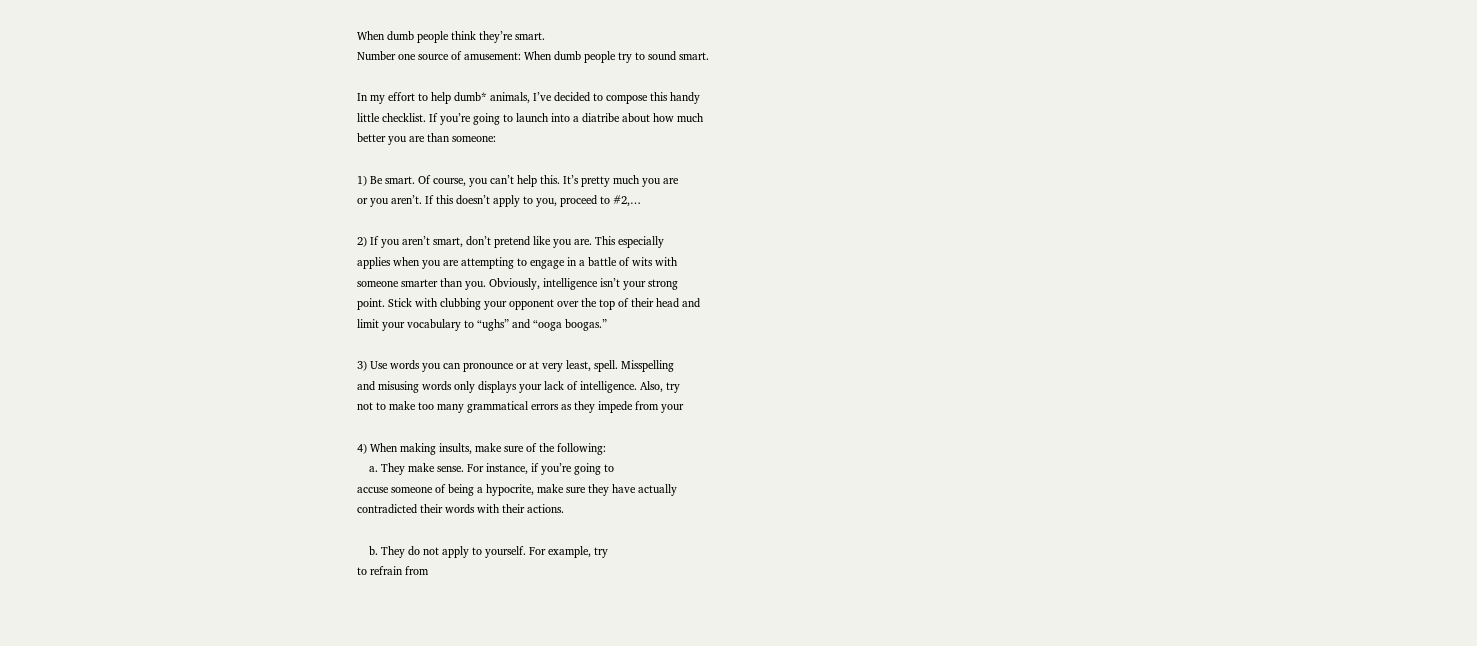When dumb people think they’re smart.
Number one source of amusement: When dumb people try to sound smart.

In my effort to help dumb* animals, I’ve decided to compose this handy
little checklist. If you’re going to launch into a diatribe about how much
better you are than someone:

1) Be smart. Of course, you can’t help this. It’s pretty much you are
or you aren’t. If this doesn’t apply to you, proceed to #2,…

2) If you aren’t smart, don’t pretend like you are. This especially
applies when you are attempting to engage in a battle of wits with
someone smarter than you. Obviously, intelligence isn’t your strong
point. Stick with clubbing your opponent over the top of their head and
limit your vocabulary to “ughs” and “ooga boogas.”

3) Use words you can pronounce or at very least, spell. Misspelling
and misusing words only displays your lack of intelligence. Also, try
not to make too many grammatical errors as they impede from your

4) When making insults, make sure of the following:
    a. They make sense. For instance, if you’re going to
accuse someone of being a hypocrite, make sure they have actually
contradicted their words with their actions.

    b. They do not apply to yourself. For example, try
to refrain from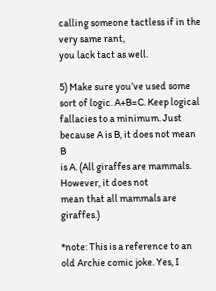calling someone tactless if in the very same rant,
you lack tact as well.

5) Make sure you’ve used some sort of logic. A+B=C. Keep logical fallacies to a minimum. Just because A is B, it does not mean B
is A. (All giraffes are mammals. However, it does not
mean that all mammals are giraffes.)

*note: This is a reference to an old Archie comic joke. Yes, I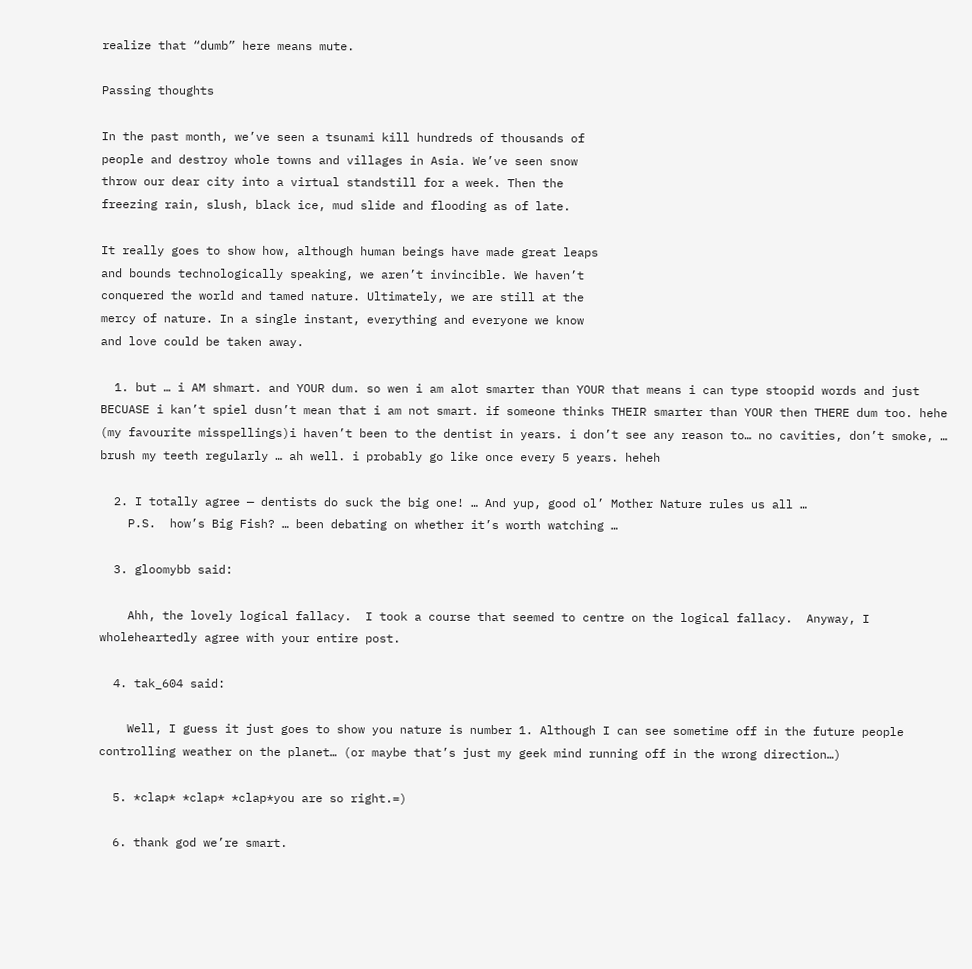realize that “dumb” here means mute.

Passing thoughts

In the past month, we’ve seen a tsunami kill hundreds of thousands of
people and destroy whole towns and villages in Asia. We’ve seen snow
throw our dear city into a virtual standstill for a week. Then the
freezing rain, slush, black ice, mud slide and flooding as of late.

It really goes to show how, although human beings have made great leaps
and bounds technologically speaking, we aren’t invincible. We haven’t
conquered the world and tamed nature. Ultimately, we are still at the
mercy of nature. In a single instant, everything and everyone we know
and love could be taken away.

  1. but … i AM shmart. and YOUR dum. so wen i am alot smarter than YOUR that means i can type stoopid words and just BECUASE i kan’t spiel dusn’t mean that i am not smart. if someone thinks THEIR smarter than YOUR then THERE dum too. hehe (my favourite misspellings)i haven’t been to the dentist in years. i don’t see any reason to… no cavities, don’t smoke, … brush my teeth regularly … ah well. i probably go like once every 5 years. heheh

  2. I totally agree — dentists do suck the big one! … And yup, good ol’ Mother Nature rules us all …
    P.S.  how’s Big Fish? … been debating on whether it’s worth watching …

  3. gloomybb said:

    Ahh, the lovely logical fallacy.  I took a course that seemed to centre on the logical fallacy.  Anyway, I wholeheartedly agree with your entire post.

  4. tak_604 said:

    Well, I guess it just goes to show you nature is number 1. Although I can see sometime off in the future people controlling weather on the planet… (or maybe that’s just my geek mind running off in the wrong direction…)

  5. *clap* *clap* *clap*you are so right.=)

  6. thank god we’re smart.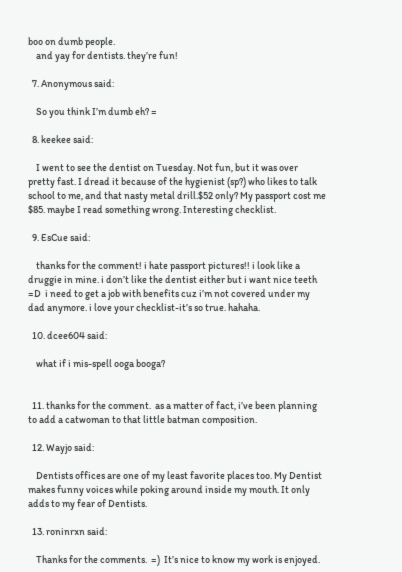boo on dumb people.
    and yay for dentists. they’re fun!

  7. Anonymous said:

    So you think I’m dumb eh? =

  8. keekee said:

    I went to see the dentist on Tuesday. Not fun, but it was over pretty fast. I dread it because of the hygienist (sp?) who likes to talk school to me, and that nasty metal drill.$52 only? My passport cost me $85. maybe I read something wrong. Interesting checklist.

  9. EsCue said:

    thanks for the comment! i hate passport pictures!! i look like a druggie in mine. i don’t like the dentist either but i want nice teeth =D  i need to get a job with benefits cuz i’m not covered under my dad anymore. i love your checklist-it’s so true. hahaha.

  10. dcee604 said:

    what if i mis-spell ooga booga?


  11. thanks for the comment.  as a matter of fact, i’ve been planning to add a catwoman to that little batman composition.

  12. Wayjo said:

    Dentists offices are one of my least favorite places too. My Dentist makes funny voices while poking around inside my mouth. It only adds to my fear of Dentists.

  13. roninrxn said:

    Thanks for the comments.  =)  It’s nice to know my work is enjoyed.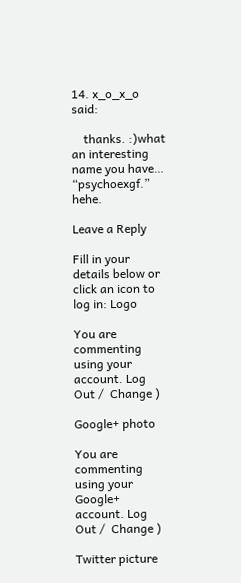14. x_o_x_o said:

    thanks. :)what an interesting name you have… “psychoexgf.” hehe.

Leave a Reply

Fill in your details below or click an icon to log in: Logo

You are commenting using your account. Log Out /  Change )

Google+ photo

You are commenting using your Google+ account. Log Out /  Change )

Twitter picture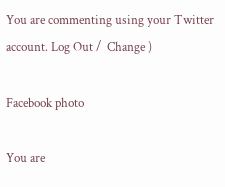You are commenting using your Twitter account. Log Out /  Change )

Facebook photo

You are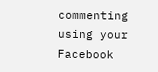commenting using your Facebook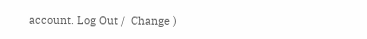account. Log Out /  Change )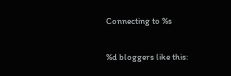Connecting to %s

%d bloggers like this: